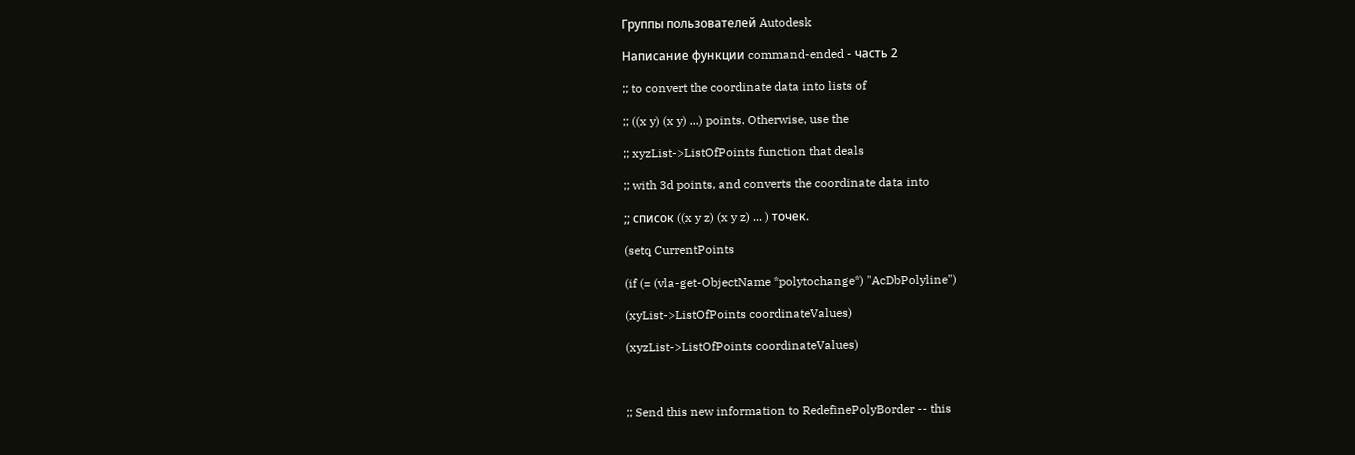Группы пользователей Autodesk

Написание функции command-ended - часть 2

;; to convert the coordinate data into lists of

;; ((x y) (x y) ...) points. Otherwise, use the

;; xyzList->ListOfPoints function that deals

;; with 3d points, and converts the coordinate data into

;; список ((x y z) (x y z) ... ) точек.

(setq CurrentPoints

(if (= (vla-get-ObjectName *polytochange*) "AcDbPolyline")

(xyList->ListOfPoints coordinateValues)

(xyzList->ListOfPoints coordinateValues)



;; Send this new information to RedefinePolyBorder -- this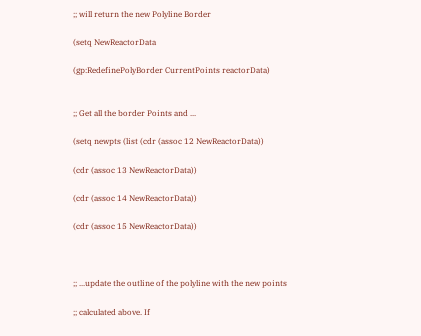;; will return the new Polyline Border

(setq NewReactorData

(gp:RedefinePolyBorder CurrentPoints reactorData)


;; Get all the border Points and ...

(setq newpts (list (cdr (assoc 12 NewReactorData))

(cdr (assoc 13 NewReactorData))

(cdr (assoc 14 NewReactorData))

(cdr (assoc 15 NewReactorData))



;; ...update the outline of the polyline with the new points

;; calculated above. If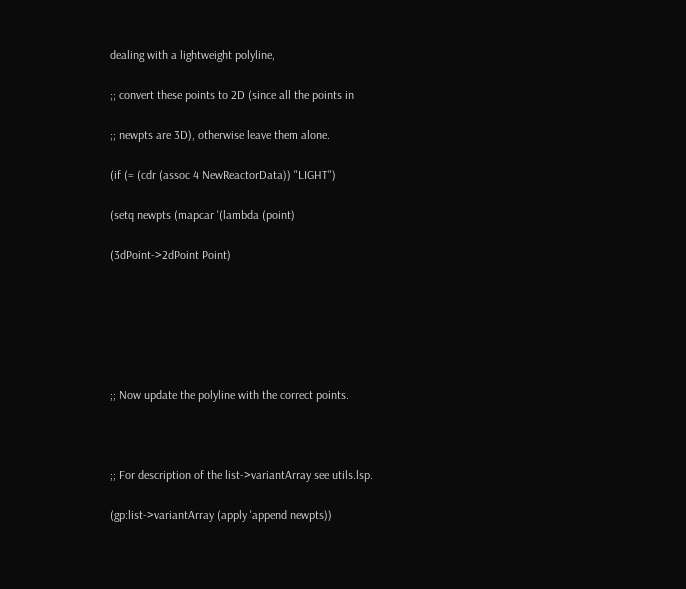dealing with a lightweight polyline,

;; convert these points to 2D (since all the points in

;; newpts are 3D), otherwise leave them alone.

(if (= (cdr (assoc 4 NewReactorData)) "LIGHT")

(setq newpts (mapcar '(lambda (point)

(3dPoint->2dPoint Point)






;; Now update the polyline with the correct points.



;; For description of the list->variantArray see utils.lsp.

(gp:list->variantArray (apply 'append newpts))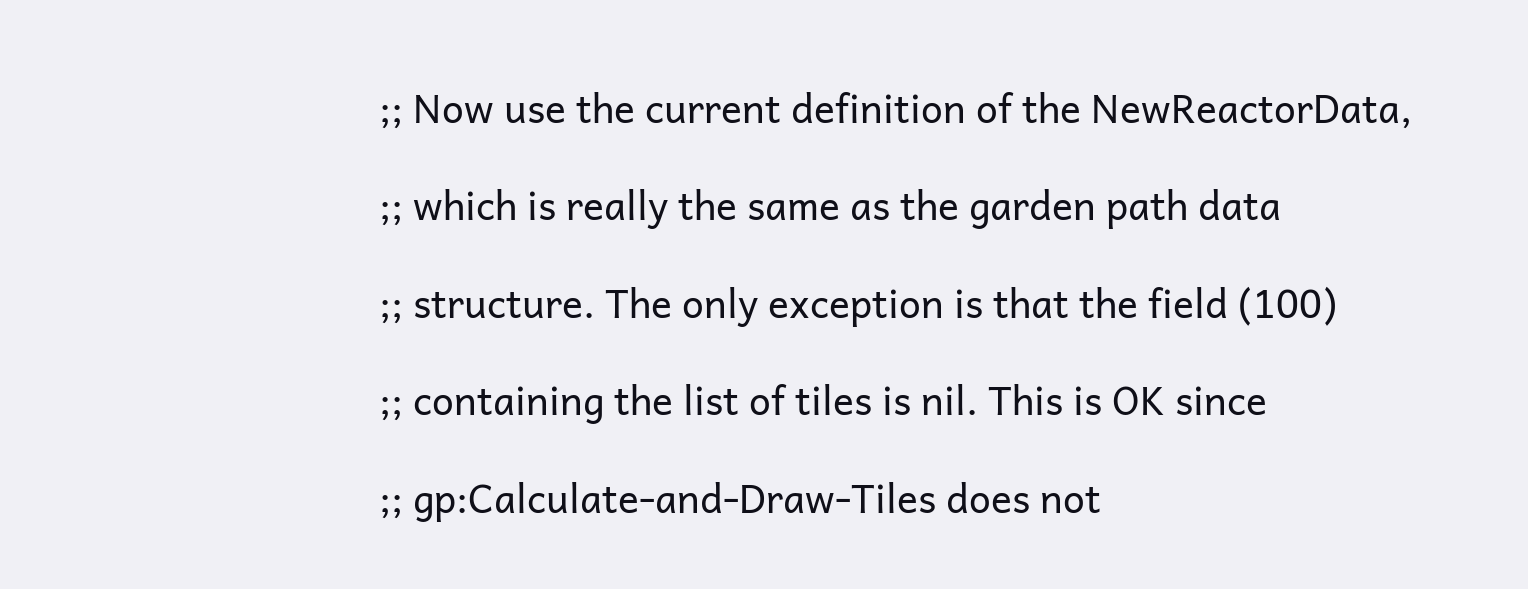;; Now use the current definition of the NewReactorData,

;; which is really the same as the garden path data

;; structure. The only exception is that the field (100)

;; containing the list of tiles is nil. This is OK since

;; gp:Calculate-and-Draw-Tiles does not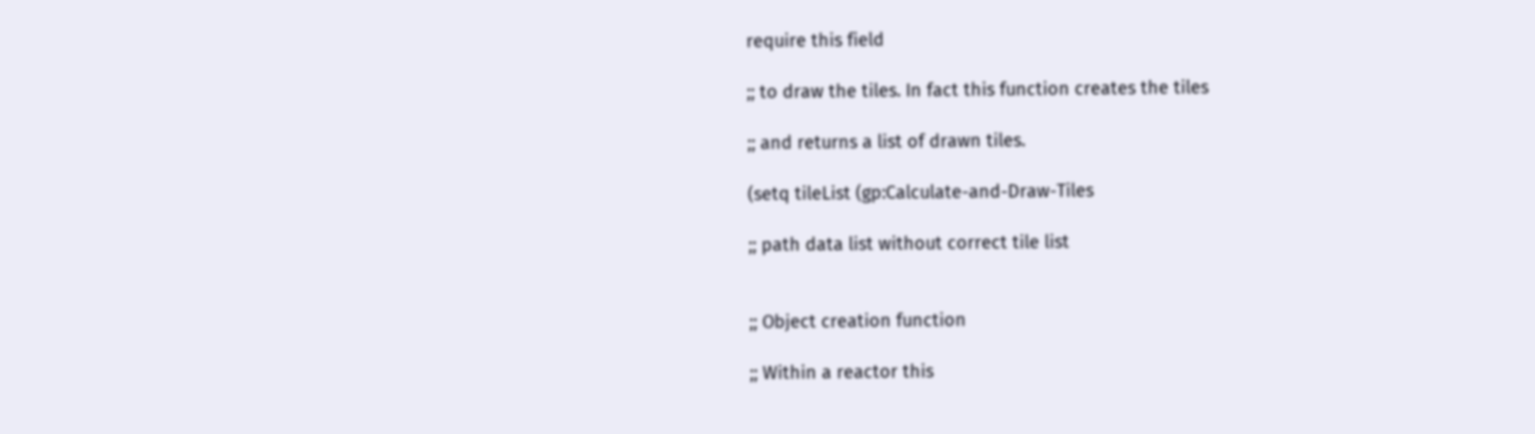require this field

;; to draw the tiles. In fact this function creates the tiles

;; and returns a list of drawn tiles.

(setq tileList (gp:Calculate-and-Draw-Tiles

;; path data list without correct tile list


;; Object creation function

;; Within a reactor this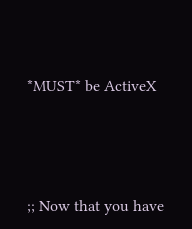*MUST* be ActiveX




;; Now that you have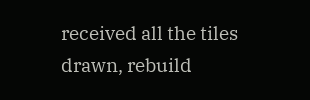received all the tiles drawn, rebuild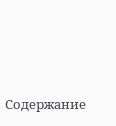Содержание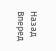Назад  Вперед